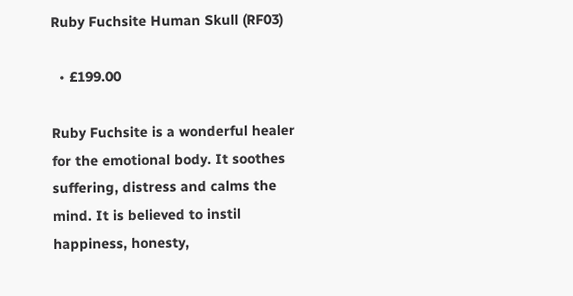Ruby Fuchsite Human Skull (RF03)

  • £199.00

Ruby Fuchsite is a wonderful healer for the emotional body. It soothes suffering, distress and calms the mind. It is believed to instil happiness, honesty,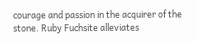courage and passion in the acquirer of the stone. Ruby Fuchsite alleviates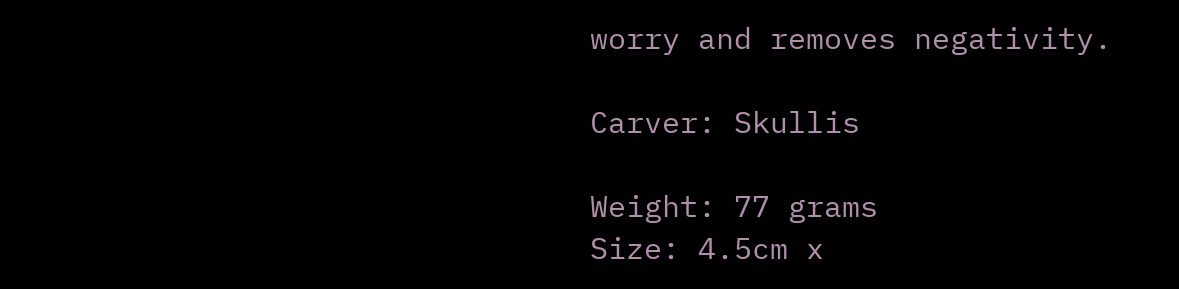worry and removes negativity.

Carver: Skullis

Weight: 77 grams
Size: 4.5cm x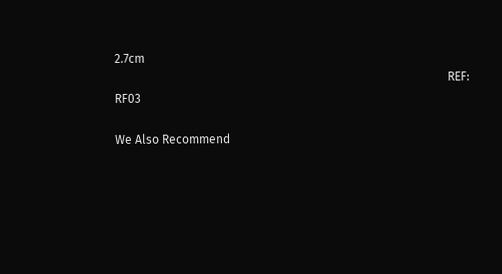2.7cm
                                                                                                               REF: RF03

We Also Recommend